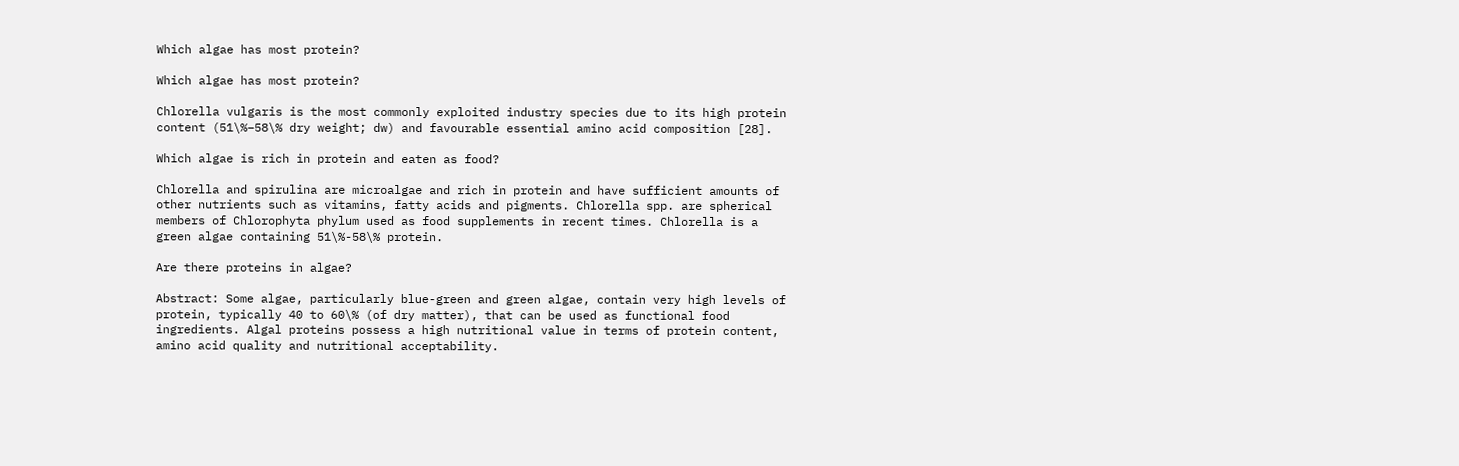Which algae has most protein?

Which algae has most protein?

Chlorella vulgaris is the most commonly exploited industry species due to its high protein content (51\%–58\% dry weight; dw) and favourable essential amino acid composition [28].

Which algae is rich in protein and eaten as food?

Chlorella and spirulina are microalgae and rich in protein and have sufficient amounts of other nutrients such as vitamins, fatty acids and pigments. Chlorella spp. are spherical members of Chlorophyta phylum used as food supplements in recent times. Chlorella is a green algae containing 51\%-58\% protein.

Are there proteins in algae?

Abstract: Some algae, particularly blue-green and green algae, contain very high levels of protein, typically 40 to 60\% (of dry matter), that can be used as functional food ingredients. Algal proteins possess a high nutritional value in terms of protein content, amino acid quality and nutritional acceptability.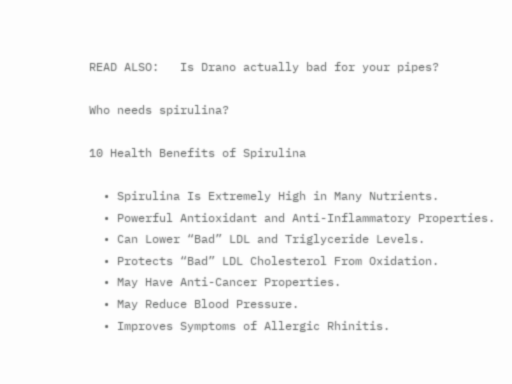READ ALSO:   Is Drano actually bad for your pipes?

Who needs spirulina?

10 Health Benefits of Spirulina

  • Spirulina Is Extremely High in Many Nutrients.
  • Powerful Antioxidant and Anti-Inflammatory Properties.
  • Can Lower “Bad” LDL and Triglyceride Levels.
  • Protects “Bad” LDL Cholesterol From Oxidation.
  • May Have Anti-Cancer Properties.
  • May Reduce Blood Pressure.
  • Improves Symptoms of Allergic Rhinitis.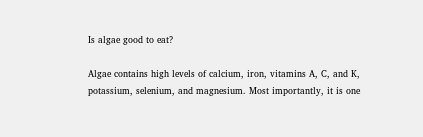Is algae good to eat?

Algae contains high levels of calcium, iron, vitamins A, C, and K, potassium, selenium, and magnesium. Most importantly, it is one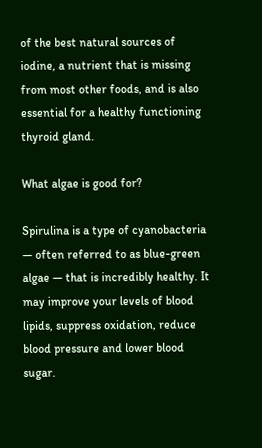of the best natural sources of iodine, a nutrient that is missing from most other foods, and is also essential for a healthy functioning thyroid gland.

What algae is good for?

Spirulina is a type of cyanobacteria — often referred to as blue-green algae — that is incredibly healthy. It may improve your levels of blood lipids, suppress oxidation, reduce blood pressure and lower blood sugar.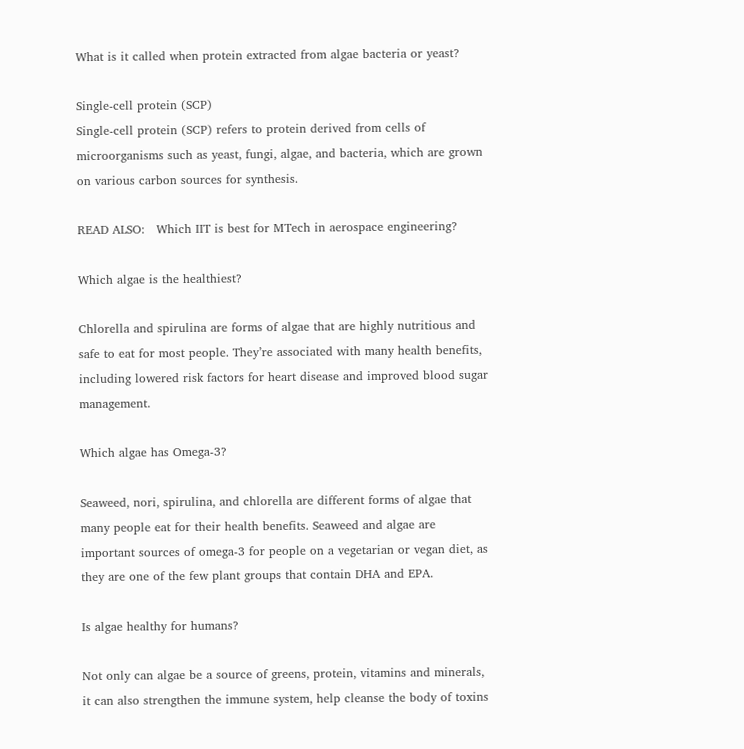What is it called when protein extracted from algae bacteria or yeast?

Single-cell protein (SCP)
Single-cell protein (SCP) refers to protein derived from cells of microorganisms such as yeast, fungi, algae, and bacteria, which are grown on various carbon sources for synthesis.

READ ALSO:   Which IIT is best for MTech in aerospace engineering?

Which algae is the healthiest?

Chlorella and spirulina are forms of algae that are highly nutritious and safe to eat for most people. They’re associated with many health benefits, including lowered risk factors for heart disease and improved blood sugar management.

Which algae has Omega-3?

Seaweed, nori, spirulina, and chlorella are different forms of algae that many people eat for their health benefits. Seaweed and algae are important sources of omega-3 for people on a vegetarian or vegan diet, as they are one of the few plant groups that contain DHA and EPA.

Is algae healthy for humans?

Not only can algae be a source of greens, protein, vitamins and minerals, it can also strengthen the immune system, help cleanse the body of toxins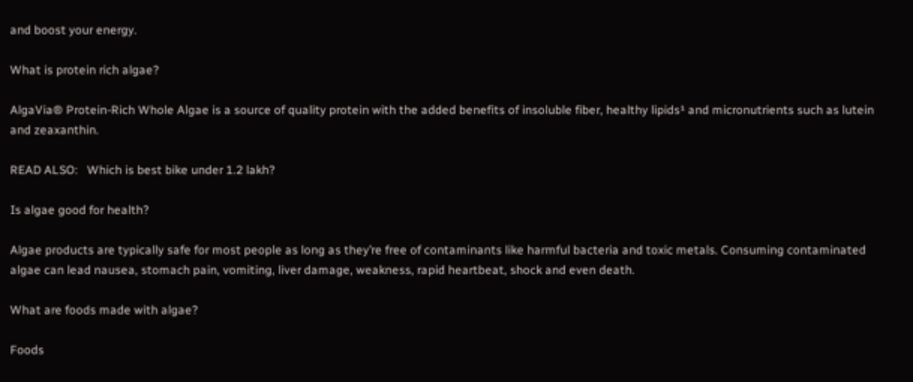and boost your energy.

What is protein rich algae?

AlgaVia® Protein-Rich Whole Algae is a source of quality protein with the added benefits of insoluble fiber, healthy lipids¹ and micronutrients such as lutein and zeaxanthin.

READ ALSO:   Which is best bike under 1.2 lakh?

Is algae good for health?

Algae products are typically safe for most people as long as they’re free of contaminants like harmful bacteria and toxic metals. Consuming contaminated algae can lead nausea, stomach pain, vomiting, liver damage, weakness, rapid heartbeat, shock and even death.

What are foods made with algae?

Foods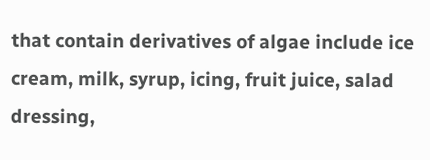that contain derivatives of algae include ice cream, milk, syrup, icing, fruit juice, salad dressing,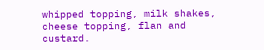whipped topping, milk shakes, cheese topping, flan and custard.